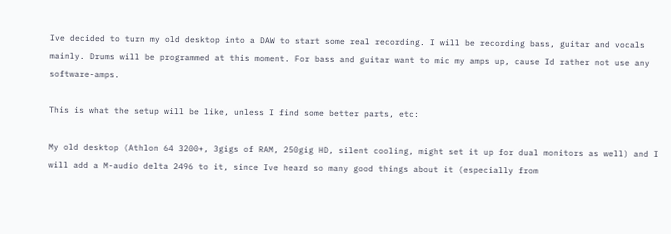Ive decided to turn my old desktop into a DAW to start some real recording. I will be recording bass, guitar and vocals mainly. Drums will be programmed at this moment. For bass and guitar want to mic my amps up, cause Id rather not use any software-amps.

This is what the setup will be like, unless I find some better parts, etc:

My old desktop (Athlon 64 3200+, 3gigs of RAM, 250gig HD, silent cooling, might set it up for dual monitors as well) and I will add a M-audio delta 2496 to it, since Ive heard so many good things about it (especially from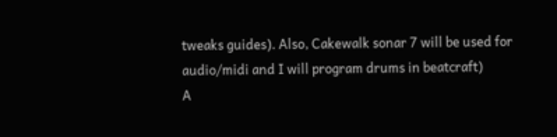tweaks guides). Also, Cakewalk sonar 7 will be used for audio/midi and I will program drums in beatcraft)
A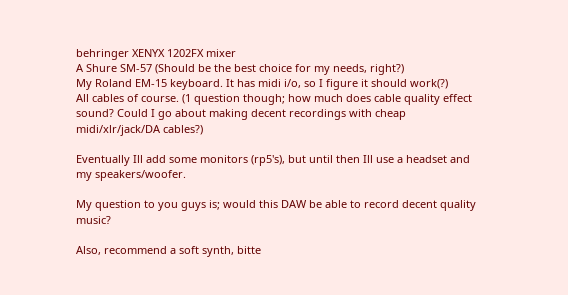behringer XENYX 1202FX mixer
A Shure SM-57 (Should be the best choice for my needs, right?)
My Roland EM-15 keyboard. It has midi i/o, so I figure it should work(?)
All cables of course. (1 question though; how much does cable quality effect sound? Could I go about making decent recordings with cheap midi/xlr/jack/DA cables?)

Eventually Ill add some monitors (rp5's), but until then Ill use a headset and my speakers/woofer.

My question to you guys is; would this DAW be able to record decent quality music?

Also, recommend a soft synth, bitte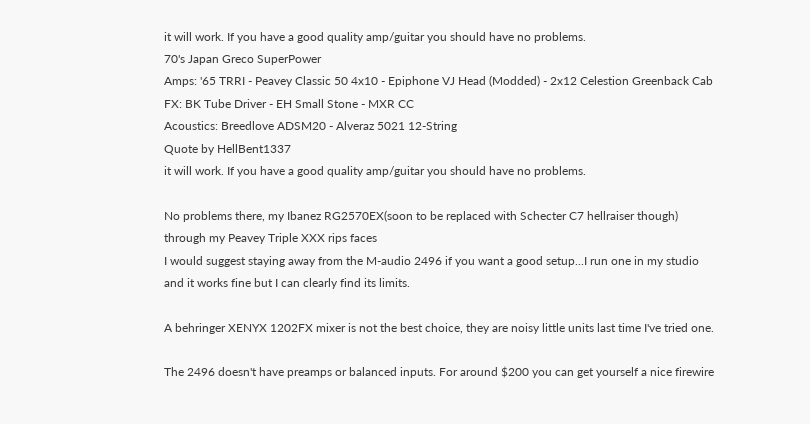it will work. If you have a good quality amp/guitar you should have no problems.
70's Japan Greco SuperPower
Amps: '65 TRRI - Peavey Classic 50 4x10 - Epiphone VJ Head (Modded) - 2x12 Celestion Greenback Cab
FX: BK Tube Driver - EH Small Stone - MXR CC
Acoustics: Breedlove ADSM20 - Alveraz 5021 12-String
Quote by HellBent1337
it will work. If you have a good quality amp/guitar you should have no problems.

No problems there, my Ibanez RG2570EX(soon to be replaced with Schecter C7 hellraiser though) through my Peavey Triple XXX rips faces
I would suggest staying away from the M-audio 2496 if you want a good setup...I run one in my studio and it works fine but I can clearly find its limits.

A behringer XENYX 1202FX mixer is not the best choice, they are noisy little units last time I've tried one.

The 2496 doesn't have preamps or balanced inputs. For around $200 you can get yourself a nice firewire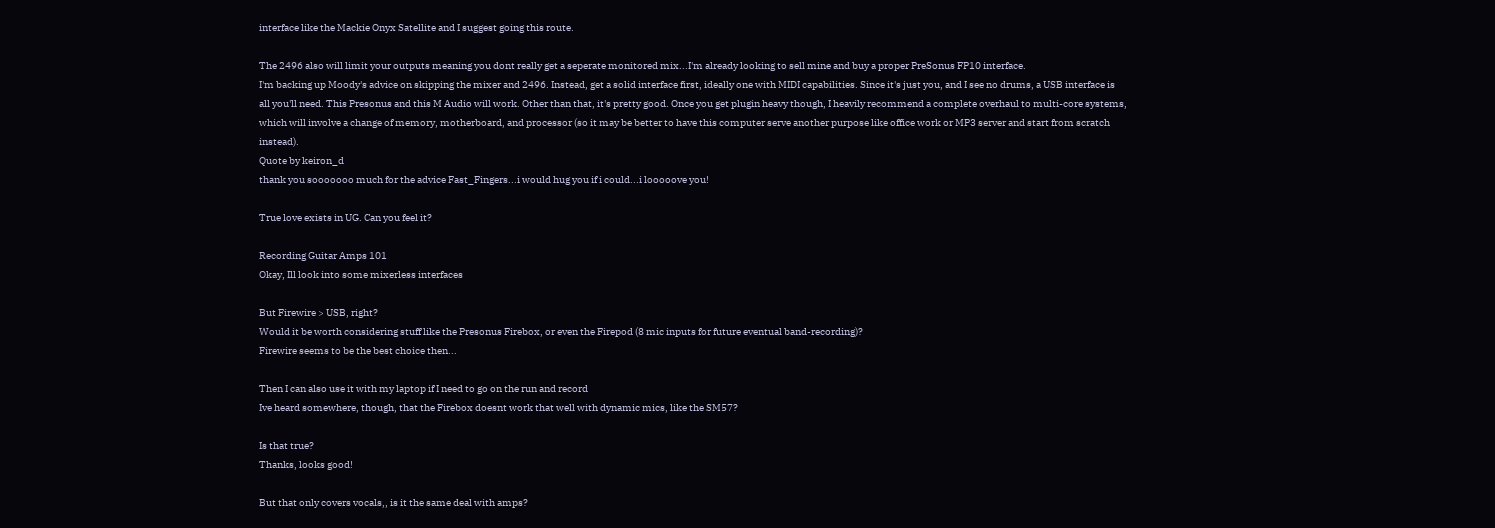interface like the Mackie Onyx Satellite and I suggest going this route.

The 2496 also will limit your outputs meaning you dont really get a seperate monitored mix...I'm already looking to sell mine and buy a proper PreSonus FP10 interface.
I'm backing up Moody's advice on skipping the mixer and 2496. Instead, get a solid interface first, ideally one with MIDI capabilities. Since it's just you, and I see no drums, a USB interface is all you'll need. This Presonus and this M Audio will work. Other than that, it's pretty good. Once you get plugin heavy though, I heavily recommend a complete overhaul to multi-core systems, which will involve a change of memory, motherboard, and processor (so it may be better to have this computer serve another purpose like office work or MP3 server and start from scratch instead).
Quote by keiron_d
thank you sooooooo much for the advice Fast_Fingers...i would hug you if i could...i looooove you!

True love exists in UG. Can you feel it?

Recording Guitar Amps 101
Okay, Ill look into some mixerless interfaces

But Firewire > USB, right?
Would it be worth considering stuff like the Presonus Firebox, or even the Firepod (8 mic inputs for future eventual band-recording)?
Firewire seems to be the best choice then...

Then I can also use it with my laptop if I need to go on the run and record
Ive heard somewhere, though, that the Firebox doesnt work that well with dynamic mics, like the SM57?

Is that true?
Thanks, looks good!

But that only covers vocals,, is it the same deal with amps?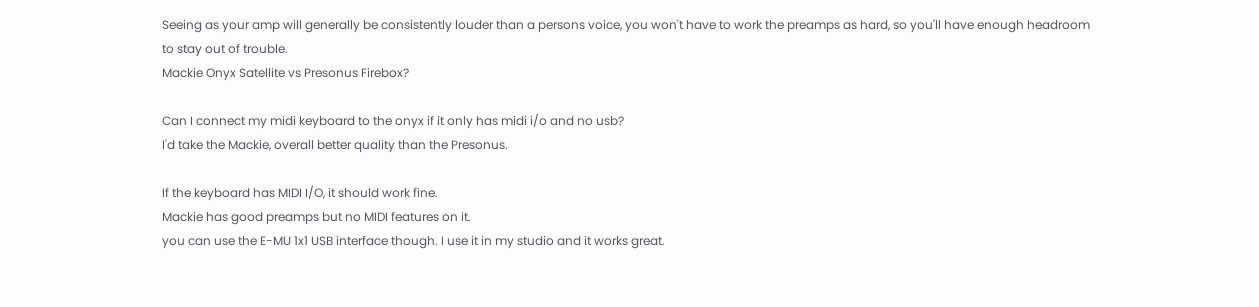Seeing as your amp will generally be consistently louder than a persons voice, you won't have to work the preamps as hard, so you'll have enough headroom to stay out of trouble.
Mackie Onyx Satellite vs Presonus Firebox?

Can I connect my midi keyboard to the onyx if it only has midi i/o and no usb?
I'd take the Mackie, overall better quality than the Presonus.

If the keyboard has MIDI I/O, it should work fine.
Mackie has good preamps but no MIDI features on it.
you can use the E-MU 1x1 USB interface though. I use it in my studio and it works great.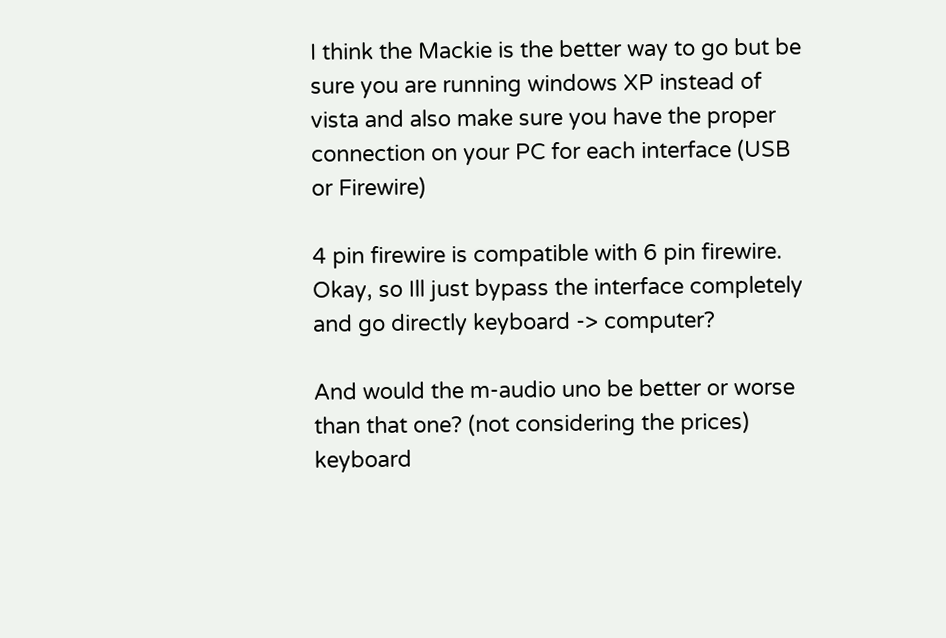I think the Mackie is the better way to go but be sure you are running windows XP instead of vista and also make sure you have the proper connection on your PC for each interface (USB or Firewire)

4 pin firewire is compatible with 6 pin firewire.
Okay, so Ill just bypass the interface completely and go directly keyboard -> computer?

And would the m-audio uno be better or worse than that one? (not considering the prices)
keyboard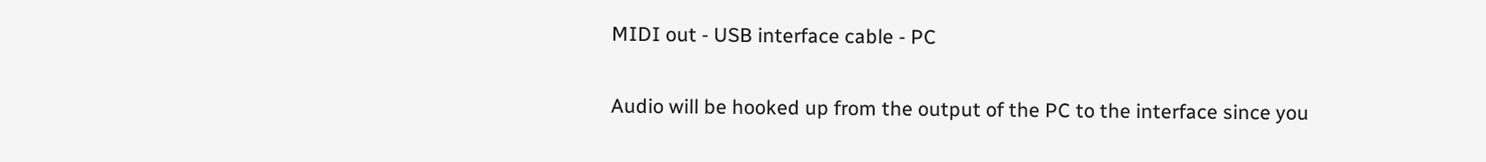MIDI out - USB interface cable - PC

Audio will be hooked up from the output of the PC to the interface since you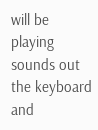will be playing sounds out the keyboard and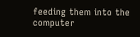feeding them into the computer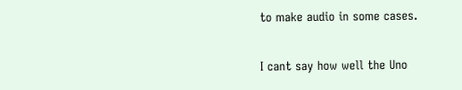to make audio in some cases.

I cant say how well the Uno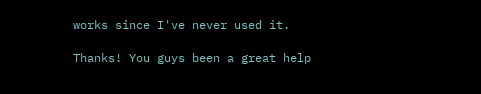works since I've never used it.

Thanks! You guys been a great help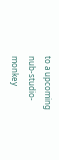to a upcoming nub-studio-monkey